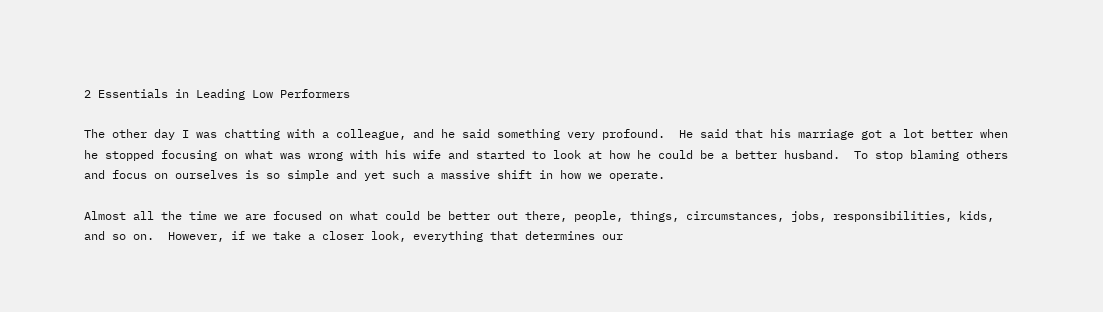2 Essentials in Leading Low Performers

The other day I was chatting with a colleague, and he said something very profound.  He said that his marriage got a lot better when he stopped focusing on what was wrong with his wife and started to look at how he could be a better husband.  To stop blaming others and focus on ourselves is so simple and yet such a massive shift in how we operate.

Almost all the time we are focused on what could be better out there, people, things, circumstances, jobs, responsibilities, kids, and so on.  However, if we take a closer look, everything that determines our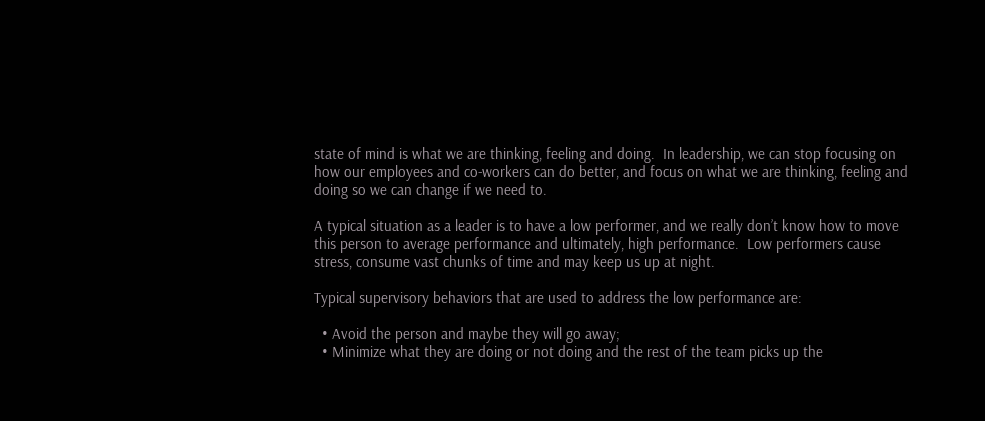state of mind is what we are thinking, feeling and doing.  In leadership, we can stop focusing on how our employees and co-workers can do better, and focus on what we are thinking, feeling and doing so we can change if we need to.

A typical situation as a leader is to have a low performer, and we really don’t know how to move this person to average performance and ultimately, high performance.  Low performers cause stress, consume vast chunks of time and may keep us up at night.

Typical supervisory behaviors that are used to address the low performance are:

  • Avoid the person and maybe they will go away;
  • Minimize what they are doing or not doing and the rest of the team picks up the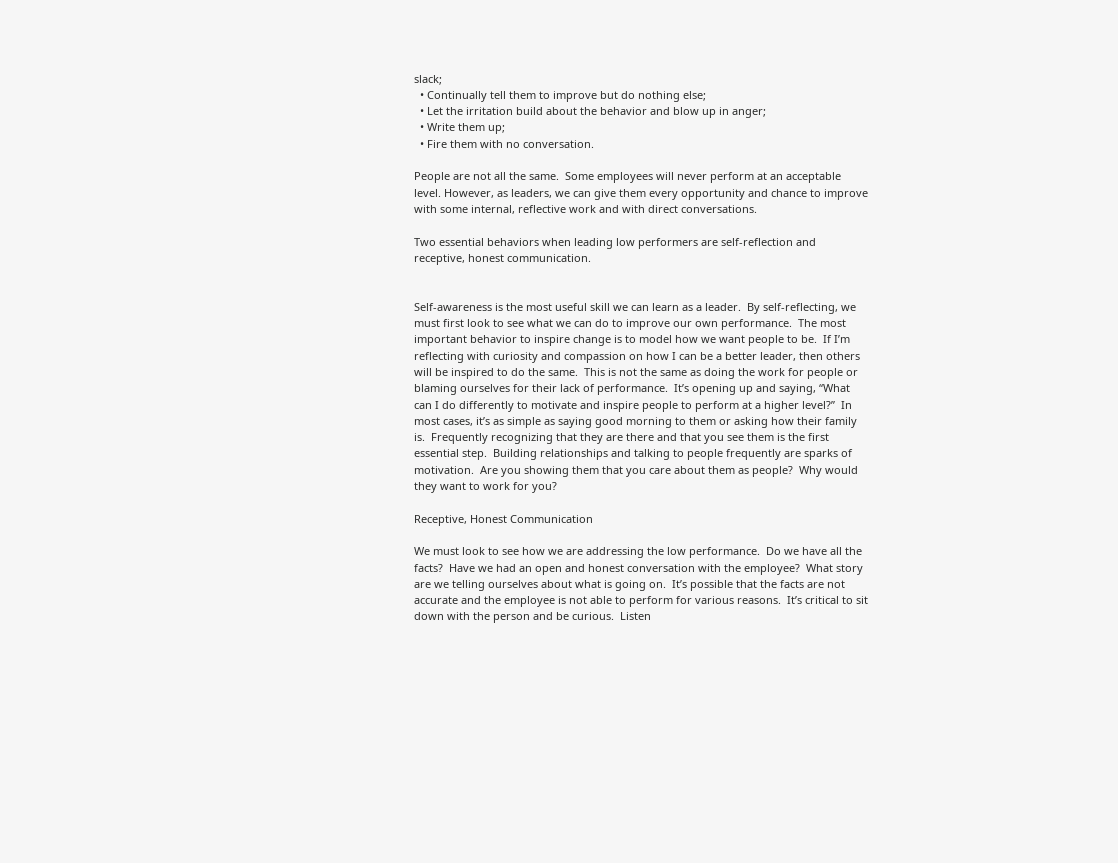slack;
  • Continually tell them to improve but do nothing else;
  • Let the irritation build about the behavior and blow up in anger;
  • Write them up;
  • Fire them with no conversation.

People are not all the same.  Some employees will never perform at an acceptable level. However, as leaders, we can give them every opportunity and chance to improve with some internal, reflective work and with direct conversations.

Two essential behaviors when leading low performers are self-reflection and receptive, honest communication.


Self-awareness is the most useful skill we can learn as a leader.  By self-reflecting, we must first look to see what we can do to improve our own performance.  The most important behavior to inspire change is to model how we want people to be.  If I’m reflecting with curiosity and compassion on how I can be a better leader, then others will be inspired to do the same.  This is not the same as doing the work for people or blaming ourselves for their lack of performance.  It’s opening up and saying, “What can I do differently to motivate and inspire people to perform at a higher level?”  In most cases, it’s as simple as saying good morning to them or asking how their family is.  Frequently recognizing that they are there and that you see them is the first essential step.  Building relationships and talking to people frequently are sparks of motivation.  Are you showing them that you care about them as people?  Why would they want to work for you?

Receptive, Honest Communication

We must look to see how we are addressing the low performance.  Do we have all the facts?  Have we had an open and honest conversation with the employee?  What story are we telling ourselves about what is going on.  It’s possible that the facts are not accurate and the employee is not able to perform for various reasons.  It’s critical to sit down with the person and be curious.  Listen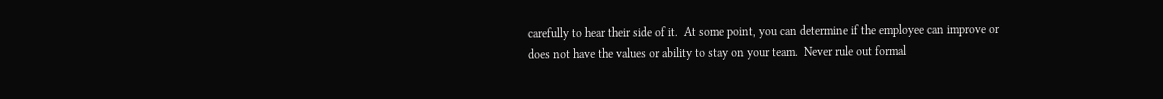carefully to hear their side of it.  At some point, you can determine if the employee can improve or does not have the values or ability to stay on your team.  Never rule out formal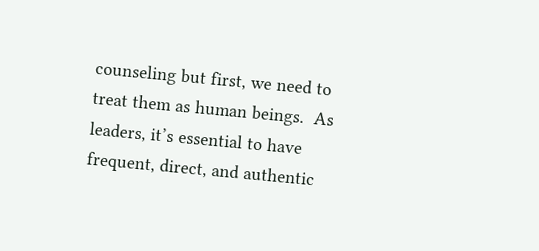counseling but first, we need to treat them as human beings.  As leaders, it’s essential to have frequent, direct, and authentic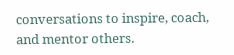conversations to inspire, coach, and mentor others.